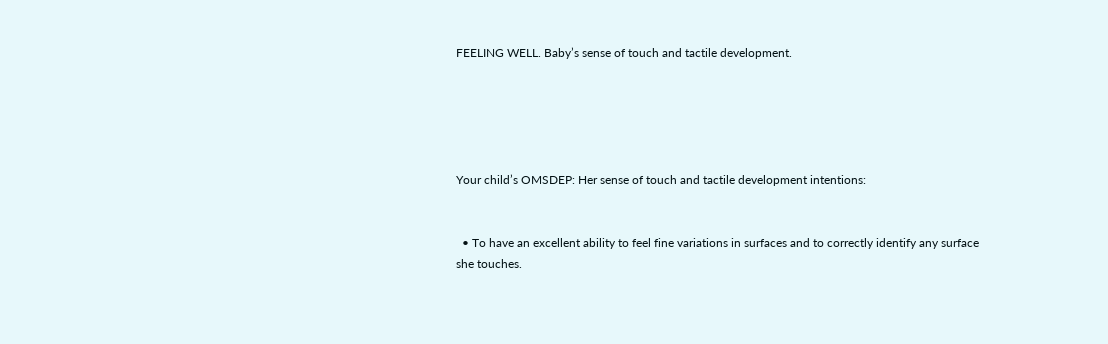FEELING WELL. Baby’s sense of touch and tactile development.





Your child’s OMSDEP: Her sense of touch and tactile development intentions:


  • To have an excellent ability to feel fine variations in surfaces and to correctly identify any surface she touches.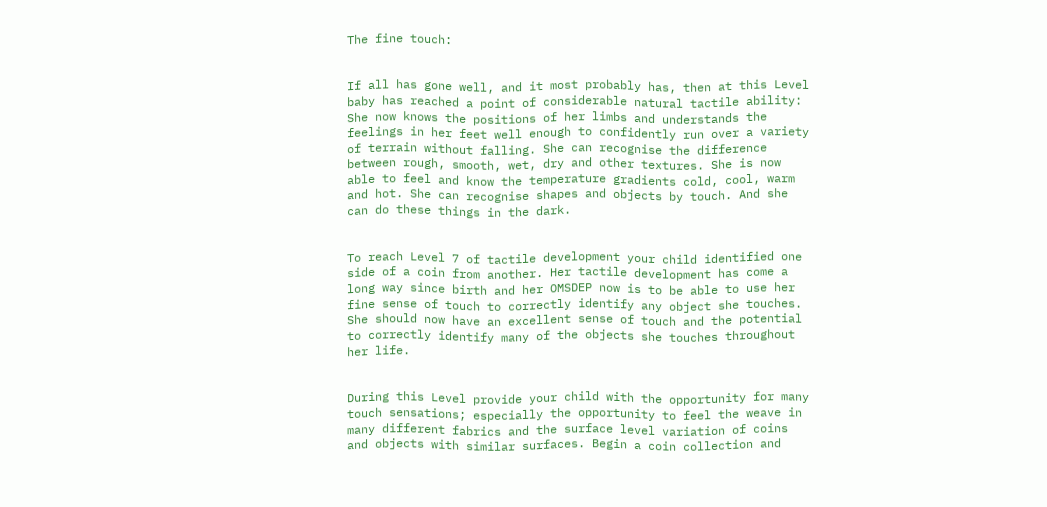The fine touch:


If all has gone well, and it most probably has, then at this Level baby has reached a point of considerable natural tactile ability: She now knows the positions of her limbs and understands the feelings in her feet well enough to confidently run over a variety of terrain without falling. She can recognise the difference between rough, smooth, wet, dry and other textures. She is now able to feel and know the temperature gradients cold, cool, warm and hot. She can recognise shapes and objects by touch. And she can do these things in the dark.


To reach Level 7 of tactile development your child identified one side of a coin from another. Her tactile development has come a long way since birth and her OMSDEP now is to be able to use her fine sense of touch to correctly identify any object she touches. She should now have an excellent sense of touch and the potential to correctly identify many of the objects she touches throughout her life.


During this Level provide your child with the opportunity for many touch sensations; especially the opportunity to feel the weave in many different fabrics and the surface level variation of coins and objects with similar surfaces. Begin a coin collection and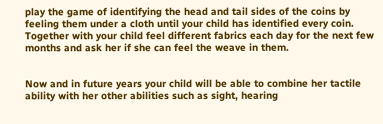play the game of identifying the head and tail sides of the coins by feeling them under a cloth until your child has identified every coin. Together with your child feel different fabrics each day for the next few months and ask her if she can feel the weave in them.


Now and in future years your child will be able to combine her tactile ability with her other abilities such as sight, hearing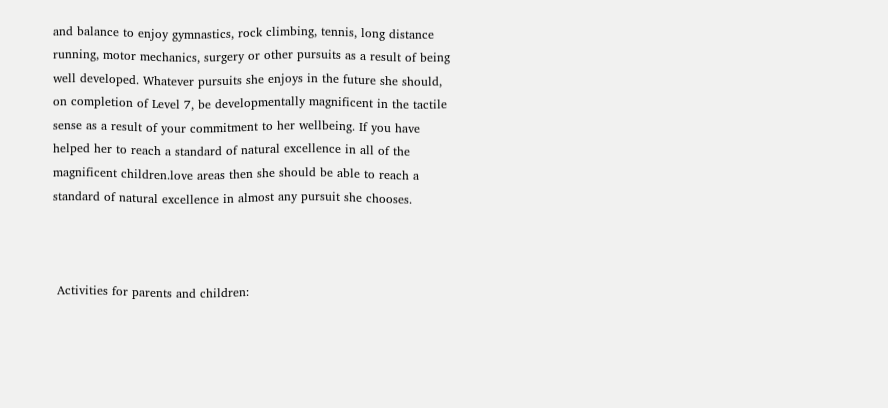and balance to enjoy gymnastics, rock climbing, tennis, long distance running, motor mechanics, surgery or other pursuits as a result of being well developed. Whatever pursuits she enjoys in the future she should, on completion of Level 7, be developmentally magnificent in the tactile sense as a result of your commitment to her wellbeing. If you have helped her to reach a standard of natural excellence in all of the magnificent children.love areas then she should be able to reach a standard of natural excellence in almost any pursuit she chooses.



 Activities for parents and children: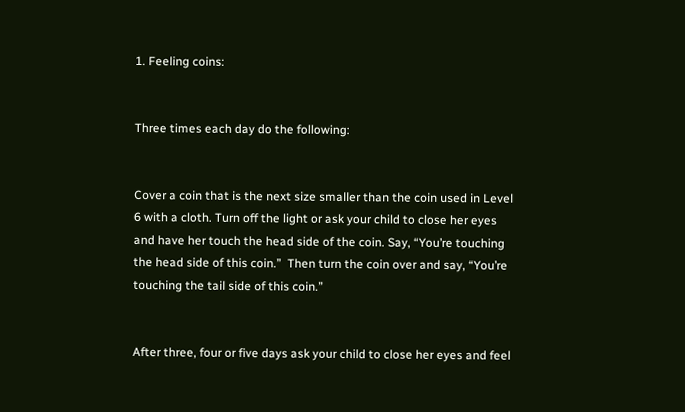1. Feeling coins:


Three times each day do the following:


Cover a coin that is the next size smaller than the coin used in Level 6 with a cloth. Turn off the light or ask your child to close her eyes and have her touch the head side of the coin. Say, “You’re touching the head side of this coin.”  Then turn the coin over and say, “You’re touching the tail side of this coin.”


After three, four or five days ask your child to close her eyes and feel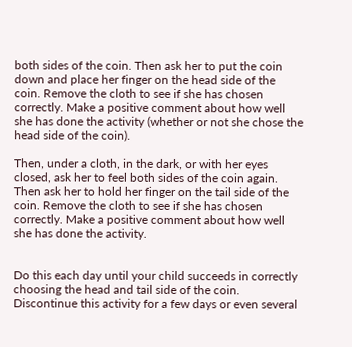both sides of the coin. Then ask her to put the coin down and place her finger on the head side of the coin. Remove the cloth to see if she has chosen correctly. Make a positive comment about how well she has done the activity (whether or not she chose the head side of the coin).

Then, under a cloth, in the dark, or with her eyes closed, ask her to feel both sides of the coin again. Then ask her to hold her finger on the tail side of the coin. Remove the cloth to see if she has chosen correctly. Make a positive comment about how well she has done the activity.


Do this each day until your child succeeds in correctly choosing the head and tail side of the coin. Discontinue this activity for a few days or even several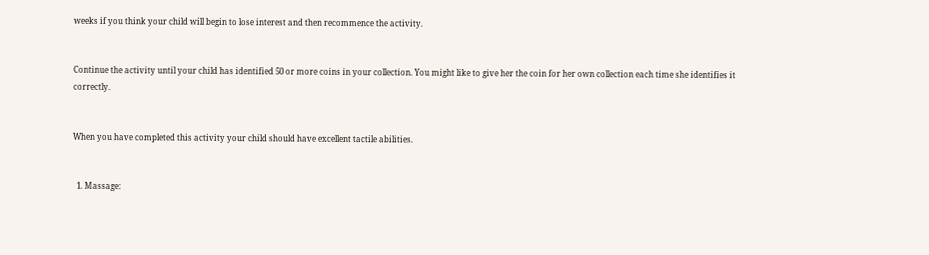weeks if you think your child will begin to lose interest and then recommence the activity.


Continue the activity until your child has identified 50 or more coins in your collection. You might like to give her the coin for her own collection each time she identifies it correctly.


When you have completed this activity your child should have excellent tactile abilities.


  1. Massage: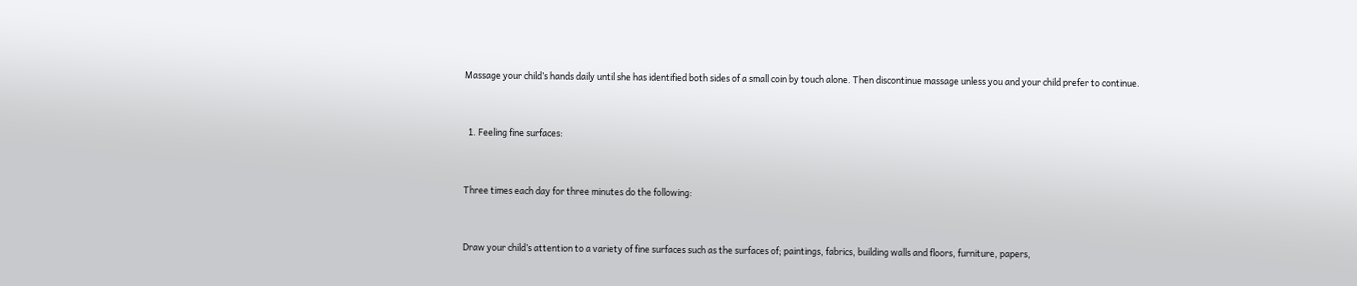Massage your child’s hands daily until she has identified both sides of a small coin by touch alone. Then discontinue massage unless you and your child prefer to continue.


  1. Feeling fine surfaces:


Three times each day for three minutes do the following:


Draw your child’s attention to a variety of fine surfaces such as the surfaces of; paintings, fabrics, building walls and floors, furniture, papers,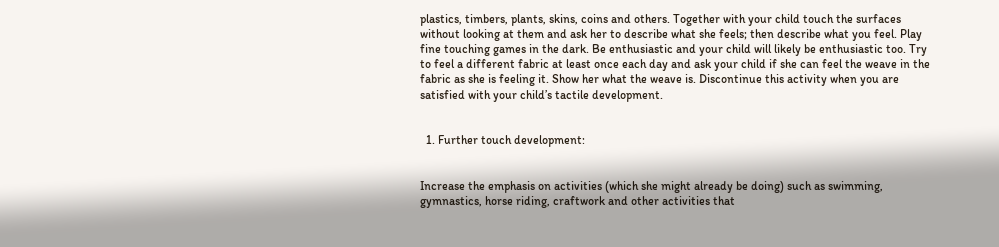plastics, timbers, plants, skins, coins and others. Together with your child touch the surfaces without looking at them and ask her to describe what she feels; then describe what you feel. Play fine touching games in the dark. Be enthusiastic and your child will likely be enthusiastic too. Try to feel a different fabric at least once each day and ask your child if she can feel the weave in the fabric as she is feeling it. Show her what the weave is. Discontinue this activity when you are satisfied with your child’s tactile development.


  1. Further touch development:


Increase the emphasis on activities (which she might already be doing) such as swimming, gymnastics, horse riding, craftwork and other activities that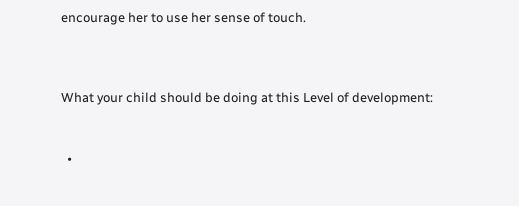encourage her to use her sense of touch.



What your child should be doing at this Level of development:


  •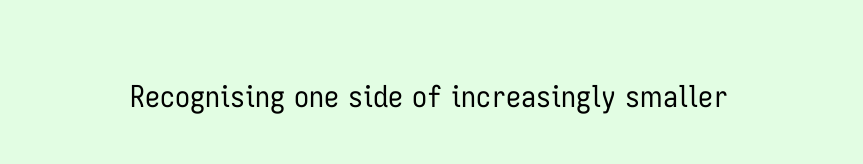Recognising one side of increasingly smaller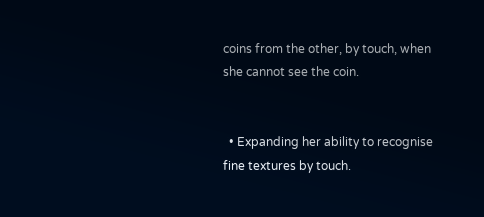coins from the other, by touch, when she cannot see the coin.


  • Expanding her ability to recognise fine textures by touch.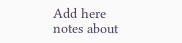Add here notes about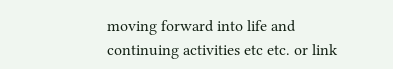moving forward into life and continuing activities etc etc. or link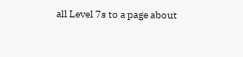all Level 7s to a page about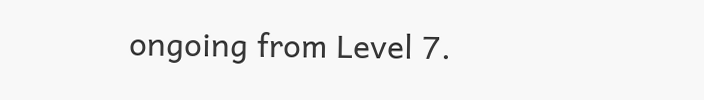ongoing from Level 7.